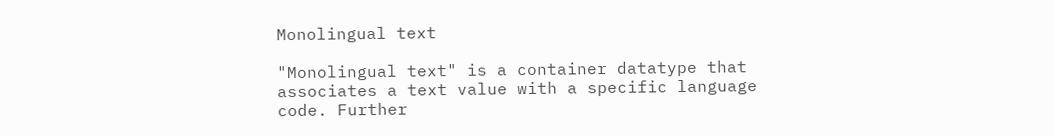Monolingual text

"Monolingual text" is a container datatype that associates a text value with a specific language code. Further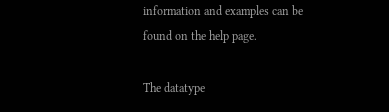information and examples can be found on the help page.

The datatype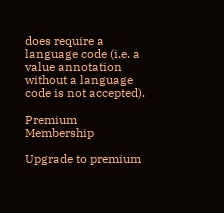does require a language code (i.e. a value annotation without a language code is not accepted).

Premium Membership

Upgrade to premium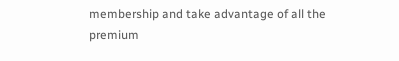membership and take advantage of all the premium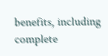benefits, including complete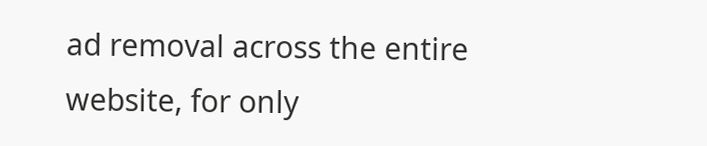ad removal across the entire website, for only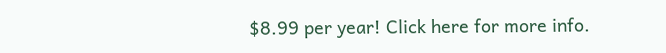$8.99 per year! Click here for more info.